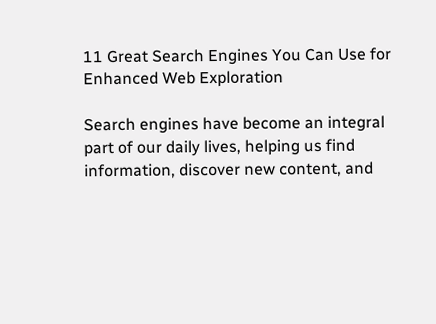11 Great Search Engines You Can Use for Enhanced Web Exploration

Search engines have become an integral part of our daily lives, helping us find information, discover new content, and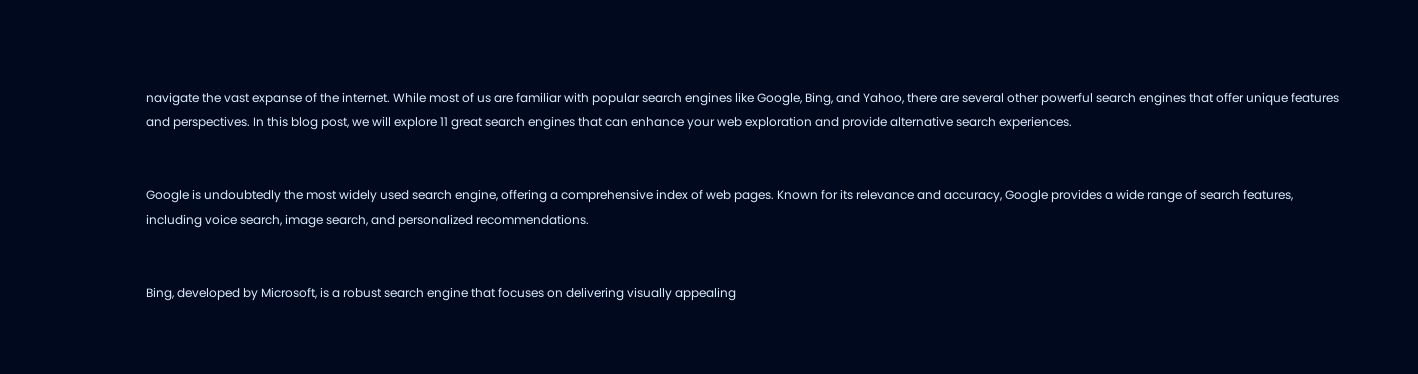navigate the vast expanse of the internet. While most of us are familiar with popular search engines like Google, Bing, and Yahoo, there are several other powerful search engines that offer unique features and perspectives. In this blog post, we will explore 11 great search engines that can enhance your web exploration and provide alternative search experiences.


Google is undoubtedly the most widely used search engine, offering a comprehensive index of web pages. Known for its relevance and accuracy, Google provides a wide range of search features, including voice search, image search, and personalized recommendations.


Bing, developed by Microsoft, is a robust search engine that focuses on delivering visually appealing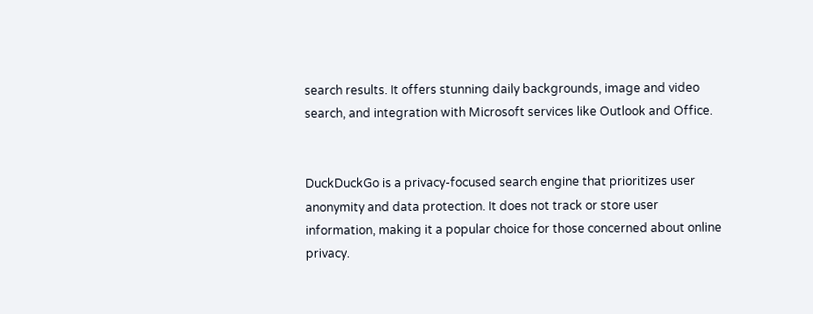search results. It offers stunning daily backgrounds, image and video search, and integration with Microsoft services like Outlook and Office.


DuckDuckGo is a privacy-focused search engine that prioritizes user anonymity and data protection. It does not track or store user information, making it a popular choice for those concerned about online privacy.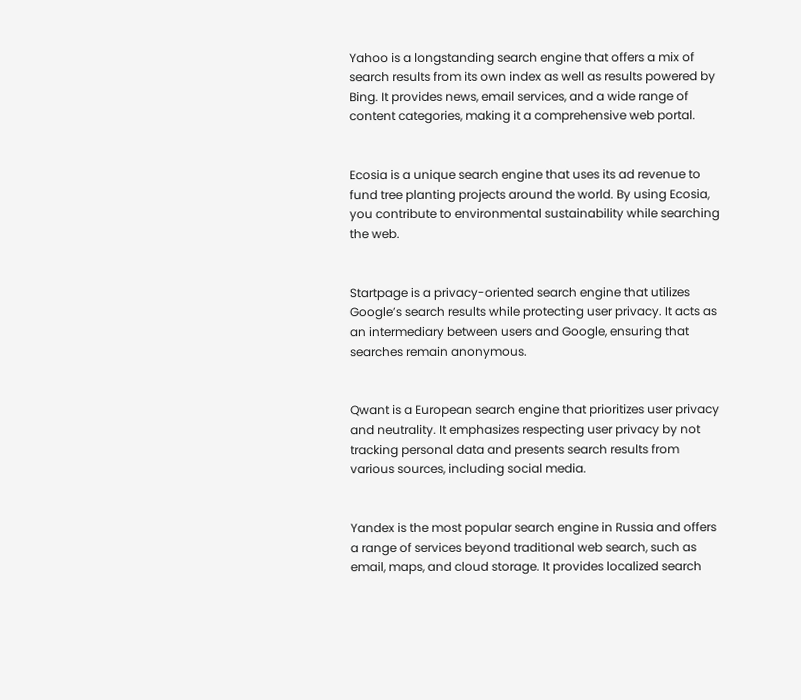Yahoo is a longstanding search engine that offers a mix of search results from its own index as well as results powered by Bing. It provides news, email services, and a wide range of content categories, making it a comprehensive web portal.


Ecosia is a unique search engine that uses its ad revenue to fund tree planting projects around the world. By using Ecosia, you contribute to environmental sustainability while searching the web.


Startpage is a privacy-oriented search engine that utilizes Google’s search results while protecting user privacy. It acts as an intermediary between users and Google, ensuring that searches remain anonymous.


Qwant is a European search engine that prioritizes user privacy and neutrality. It emphasizes respecting user privacy by not tracking personal data and presents search results from various sources, including social media.


Yandex is the most popular search engine in Russia and offers a range of services beyond traditional web search, such as email, maps, and cloud storage. It provides localized search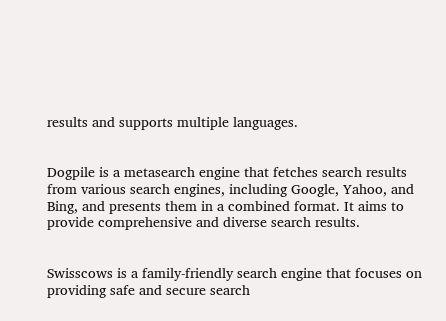results and supports multiple languages.


Dogpile is a metasearch engine that fetches search results from various search engines, including Google, Yahoo, and Bing, and presents them in a combined format. It aims to provide comprehensive and diverse search results.


Swisscows is a family-friendly search engine that focuses on providing safe and secure search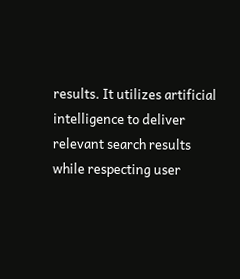results. It utilizes artificial intelligence to deliver relevant search results while respecting user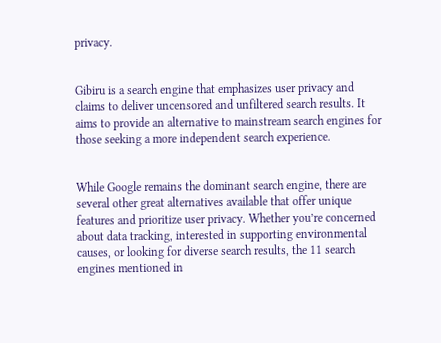privacy.


Gibiru is a search engine that emphasizes user privacy and claims to deliver uncensored and unfiltered search results. It aims to provide an alternative to mainstream search engines for those seeking a more independent search experience.


While Google remains the dominant search engine, there are several other great alternatives available that offer unique features and prioritize user privacy. Whether you’re concerned about data tracking, interested in supporting environmental causes, or looking for diverse search results, the 11 search engines mentioned in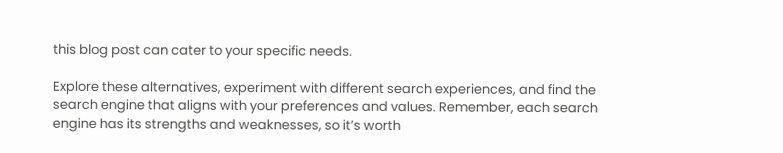this blog post can cater to your specific needs.

Explore these alternatives, experiment with different search experiences, and find the search engine that aligns with your preferences and values. Remember, each search engine has its strengths and weaknesses, so it’s worth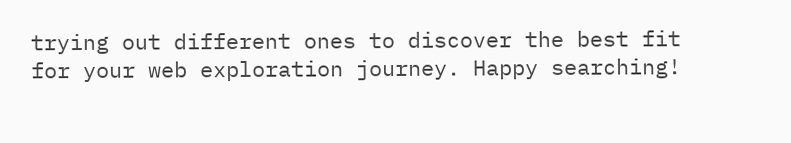trying out different ones to discover the best fit for your web exploration journey. Happy searching!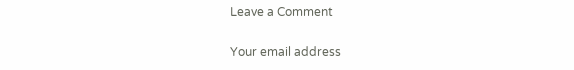Leave a Comment

Your email address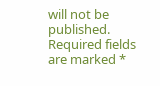will not be published. Required fields are marked *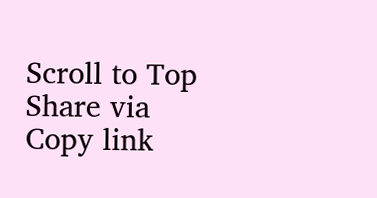Scroll to Top
Share via
Copy link